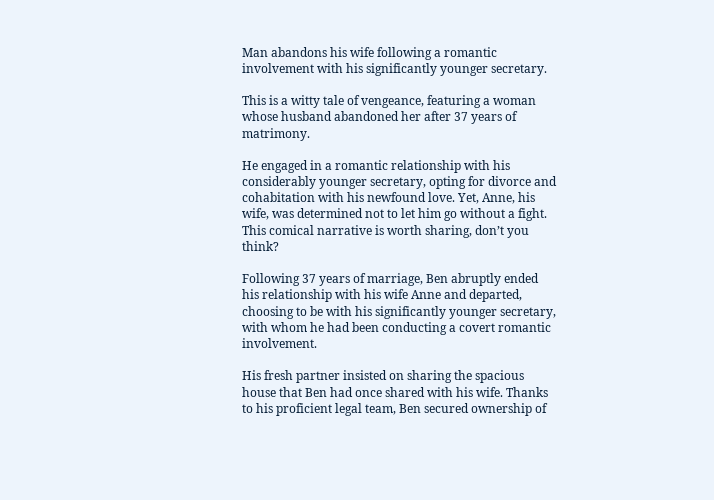Man abandons his wife following a romantic involvement with his significantly younger secretary.

This is a witty tale of vengeance, featuring a woman whose husband abandoned her after 37 years of matrimony.

He engaged in a romantic relationship with his considerably younger secretary, opting for divorce and cohabitation with his newfound love. Yet, Anne, his wife, was determined not to let him go without a fight. This comical narrative is worth sharing, don’t you think?

Following 37 years of marriage, Ben abruptly ended his relationship with his wife Anne and departed, choosing to be with his significantly younger secretary, with whom he had been conducting a covert romantic involvement.

His fresh partner insisted on sharing the spacious house that Ben had once shared with his wife. Thanks to his proficient legal team, Ben secured ownership of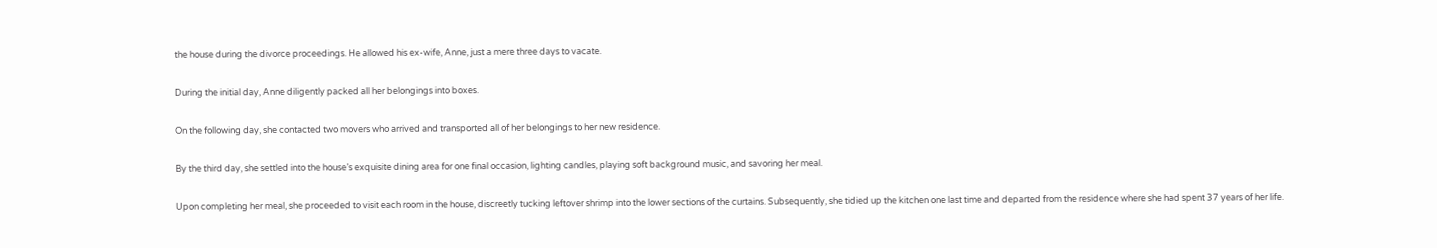the house during the divorce proceedings. He allowed his ex-wife, Anne, just a mere three days to vacate.

During the initial day, Anne diligently packed all her belongings into boxes.

On the following day, she contacted two movers who arrived and transported all of her belongings to her new residence.

By the third day, she settled into the house’s exquisite dining area for one final occasion, lighting candles, playing soft background music, and savoring her meal.

Upon completing her meal, she proceeded to visit each room in the house, discreetly tucking leftover shrimp into the lower sections of the curtains. Subsequently, she tidied up the kitchen one last time and departed from the residence where she had spent 37 years of her life.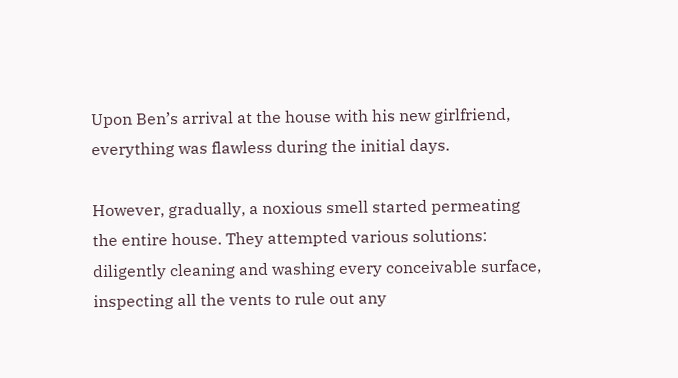Upon Ben’s arrival at the house with his new girlfriend, everything was flawless during the initial days.

However, gradually, a noxious smell started permeating the entire house. They attempted various solutions: diligently cleaning and washing every conceivable surface, inspecting all the vents to rule out any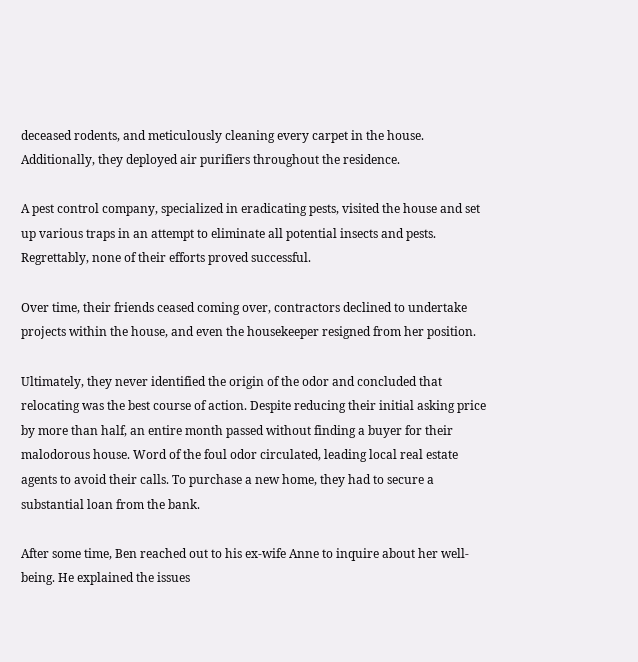deceased rodents, and meticulously cleaning every carpet in the house. Additionally, they deployed air purifiers throughout the residence.

A pest control company, specialized in eradicating pests, visited the house and set up various traps in an attempt to eliminate all potential insects and pests. Regrettably, none of their efforts proved successful.

Over time, their friends ceased coming over, contractors declined to undertake projects within the house, and even the housekeeper resigned from her position.

Ultimately, they never identified the origin of the odor and concluded that relocating was the best course of action. Despite reducing their initial asking price by more than half, an entire month passed without finding a buyer for their malodorous house. Word of the foul odor circulated, leading local real estate agents to avoid their calls. To purchase a new home, they had to secure a substantial loan from the bank.

After some time, Ben reached out to his ex-wife Anne to inquire about her well-being. He explained the issues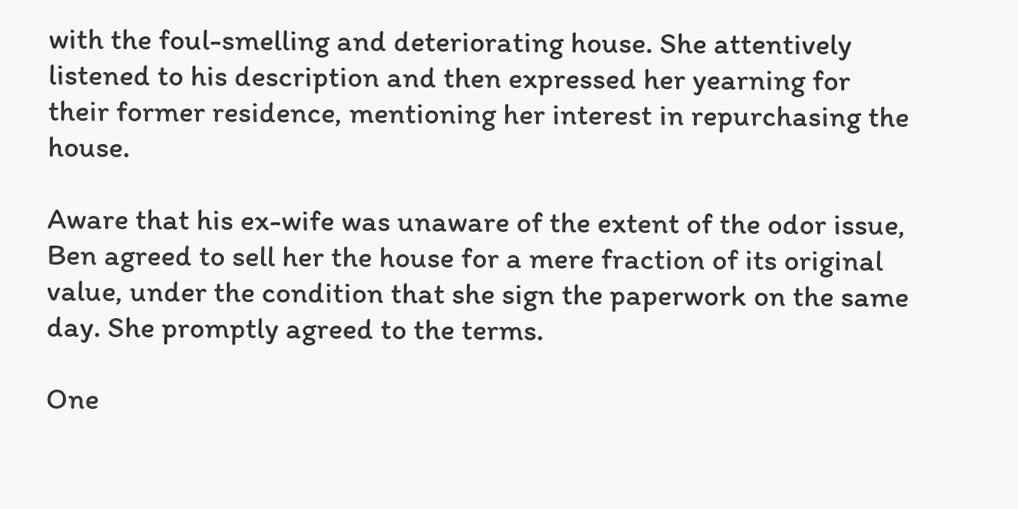with the foul-smelling and deteriorating house. She attentively listened to his description and then expressed her yearning for their former residence, mentioning her interest in repurchasing the house.

Aware that his ex-wife was unaware of the extent of the odor issue, Ben agreed to sell her the house for a mere fraction of its original value, under the condition that she sign the paperwork on the same day. She promptly agreed to the terms.

One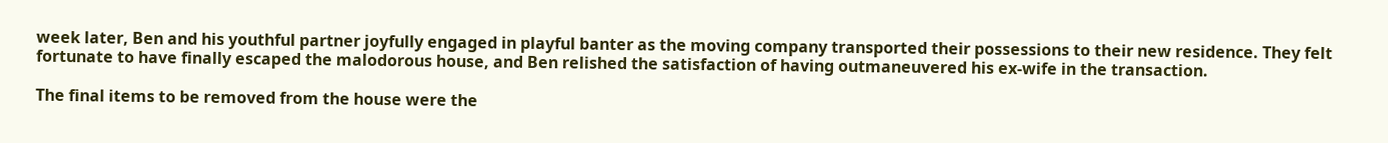week later, Ben and his youthful partner joyfully engaged in playful banter as the moving company transported their possessions to their new residence. They felt fortunate to have finally escaped the malodorous house, and Ben relished the satisfaction of having outmaneuvered his ex-wife in the transaction.

The final items to be removed from the house were the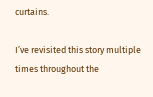curtains.

I’ve revisited this story multiple times throughout the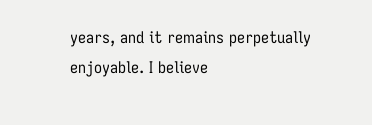years, and it remains perpetually enjoyable. I believe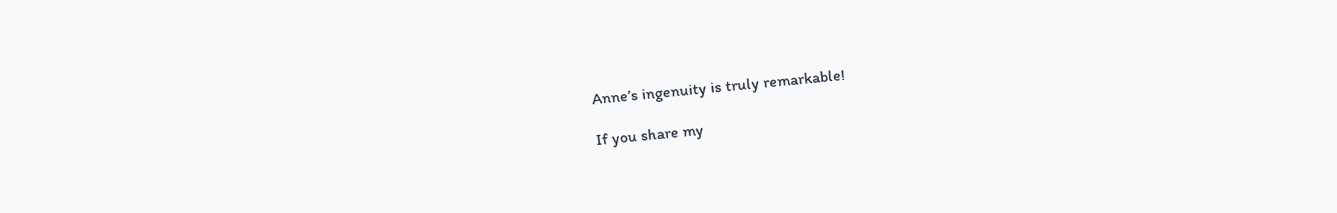Anne’s ingenuity is truly remarkable!

If you share my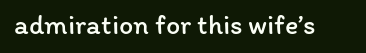admiration for this wife’s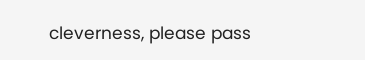cleverness, please pass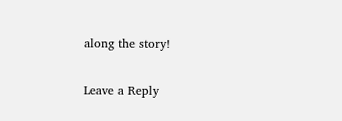along the story!

Leave a Reply